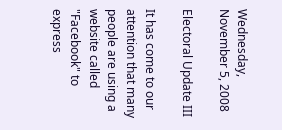Wednesday, November 5, 2008

Electoral Update III

It has come to our attention that many people are using a website called "Facebook" to express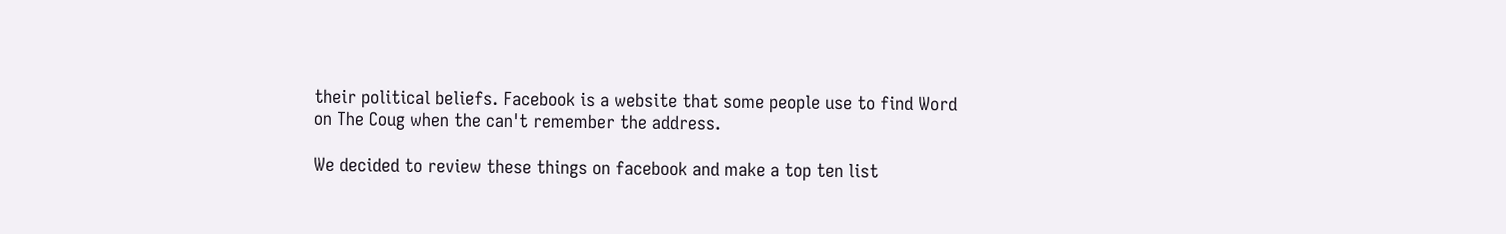their political beliefs. Facebook is a website that some people use to find Word on The Coug when the can't remember the address.

We decided to review these things on facebook and make a top ten list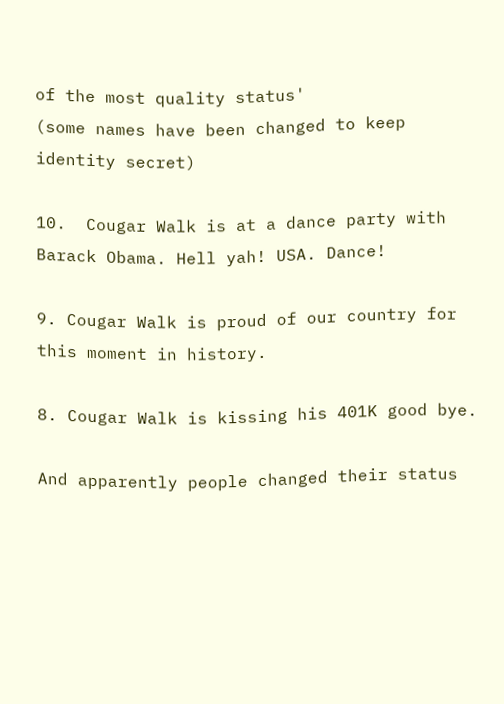of the most quality status'
(some names have been changed to keep identity secret)

10.  Cougar Walk is at a dance party with Barack Obama. Hell yah! USA. Dance!

9. Cougar Walk is proud of our country for this moment in history.

8. Cougar Walk is kissing his 401K good bye.

And apparently people changed their status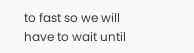to fast so we will have to wait until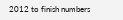2012 to finish numbers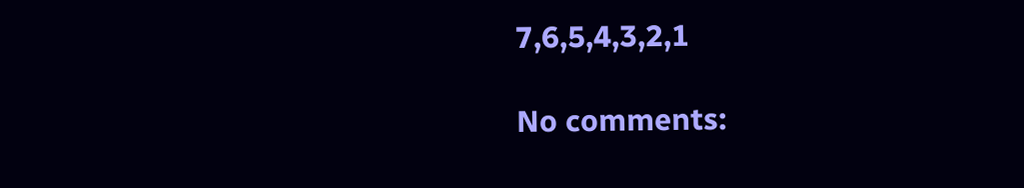7,6,5,4,3,2,1

No comments: